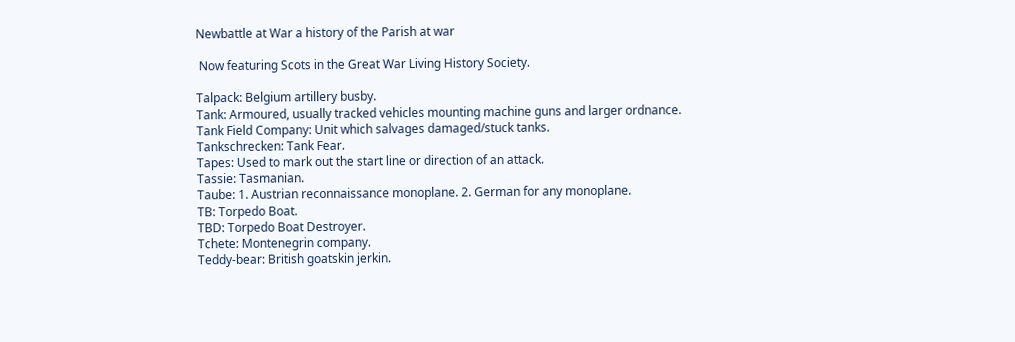Newbattle at War a history of the Parish at war

 Now featuring Scots in the Great War Living History Society.

Talpack: Belgium artillery busby.
Tank: Armoured, usually tracked vehicles mounting machine guns and larger ordnance.
Tank Field Company: Unit which salvages damaged/stuck tanks.
Tankschrecken: Tank Fear.
Tapes: Used to mark out the start line or direction of an attack.
Tassie: Tasmanian.
Taube: 1. Austrian reconnaissance monoplane. 2. German for any monoplane.
TB: Torpedo Boat.
TBD: Torpedo Boat Destroyer.
Tchete: Montenegrin company.
Teddy-bear: British goatskin jerkin.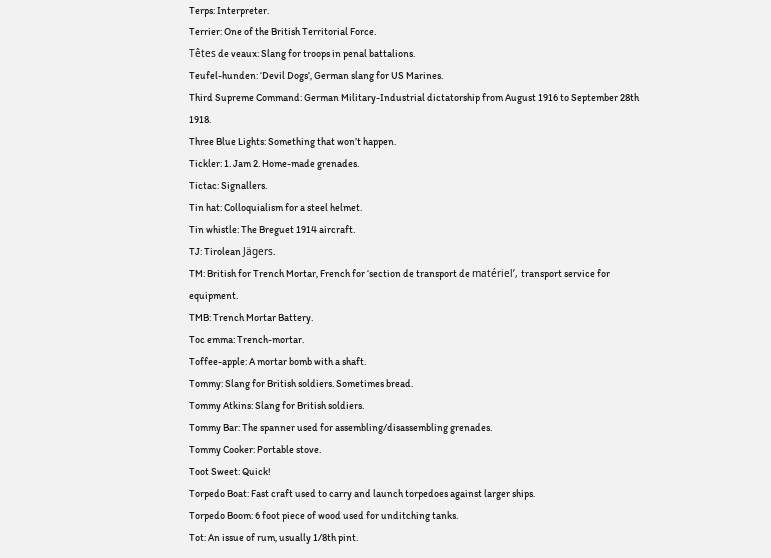Terps: Interpreter.
Terrier: One of the British Territorial Force.
Têtes de veaux: Slang for troops in penal battalions.
Teufel-hunden: ‘Devil Dogs’, German slang for US Marines.
Third Supreme Command: German Military-Industrial dictatorship from August 1916 to September 28th 1918.
Three Blue Lights: Something that won’t happen.
Tickler: 1. Jam 2. Home-made grenades.
Tictac: Signallers.
Tin hat: Colloquialism for a steel helmet.
Tin whistle: The Breguet 1914 aircraft.
TJ: Tirolean Jägers.
TM: British for Trench Mortar, French for ‘section de transport de matériel’, transport service for equipment.
TMB: Trench Mortar Battery.
Toc emma: Trench-mortar.
Toffee-apple: A mortar bomb with a shaft.
Tommy: Slang for British soldiers. Sometimes bread.
Tommy Atkins: Slang for British soldiers.
Tommy Bar: The spanner used for assembling/disassembling grenades.
Tommy Cooker: Portable stove.
Toot Sweet: Quick!
Torpedo Boat: Fast craft used to carry and launch torpedoes against larger ships.
Torpedo Boom: 6 foot piece of wood used for unditching tanks.
Tot: An issue of rum, usually 1/8th pint.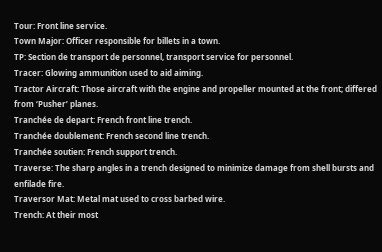Tour: Front line service.
Town Major: Officer responsible for billets in a town.
TP: Section de transport de personnel, transport service for personnel.
Tracer: Glowing ammunition used to aid aiming.
Tractor Aircraft: Those aircraft with the engine and propeller mounted at the front; differed from ‘Pusher’ planes.
Tranchée de depart: French front line trench.
Tranchée doublement: French second line trench.
Tranchée soutien: French support trench.
Traverse: The sharp angles in a trench designed to minimize damage from shell bursts and enfilade fire.
Traversor Mat: Metal mat used to cross barbed wire.
Trench: At their most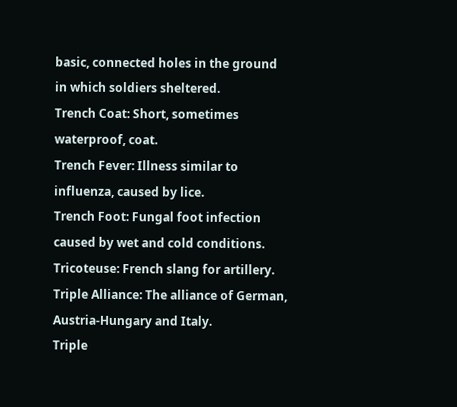basic, connected holes in the ground in which soldiers sheltered.
Trench Coat: Short, sometimes waterproof, coat.
Trench Fever: Illness similar to influenza, caused by lice.
Trench Foot: Fungal foot infection caused by wet and cold conditions.
Tricoteuse: French slang for artillery.
Triple Alliance: The alliance of German, Austria-Hungary and Italy.
Triple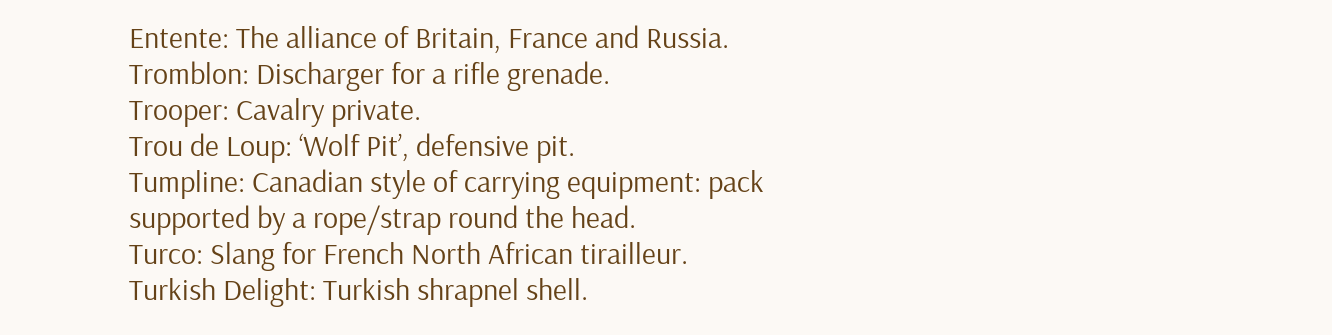Entente: The alliance of Britain, France and Russia.
Tromblon: Discharger for a rifle grenade.
Trooper: Cavalry private.
Trou de Loup: ‘Wolf Pit’, defensive pit.
Tumpline: Canadian style of carrying equipment: pack supported by a rope/strap round the head.
Turco: Slang for French North African tirailleur.
Turkish Delight: Turkish shrapnel shell.